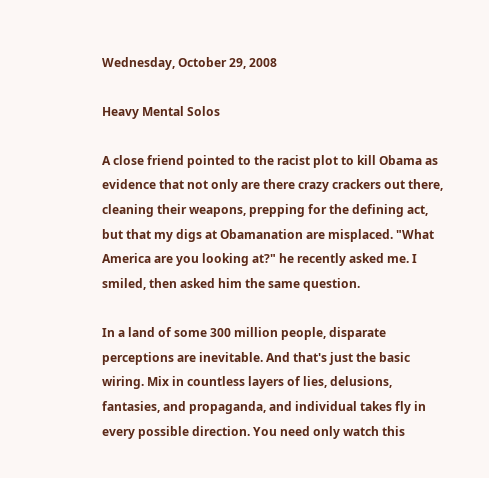Wednesday, October 29, 2008

Heavy Mental Solos

A close friend pointed to the racist plot to kill Obama as evidence that not only are there crazy crackers out there, cleaning their weapons, prepping for the defining act, but that my digs at Obamanation are misplaced. "What America are you looking at?" he recently asked me. I smiled, then asked him the same question.

In a land of some 300 million people, disparate perceptions are inevitable. And that's just the basic wiring. Mix in countless layers of lies, delusions, fantasies, and propaganda, and individual takes fly in every possible direction. You need only watch this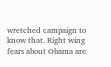wretched campaign to know that. Right wing fears about Obama are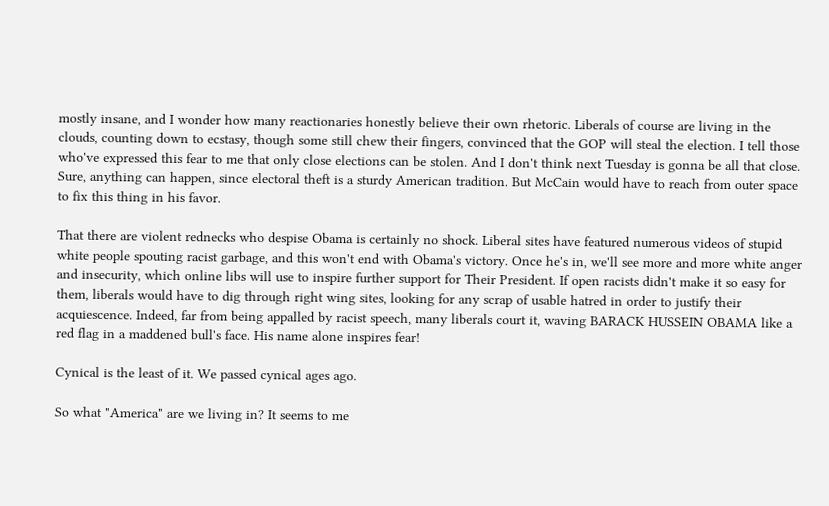mostly insane, and I wonder how many reactionaries honestly believe their own rhetoric. Liberals of course are living in the clouds, counting down to ecstasy, though some still chew their fingers, convinced that the GOP will steal the election. I tell those who've expressed this fear to me that only close elections can be stolen. And I don't think next Tuesday is gonna be all that close. Sure, anything can happen, since electoral theft is a sturdy American tradition. But McCain would have to reach from outer space to fix this thing in his favor.

That there are violent rednecks who despise Obama is certainly no shock. Liberal sites have featured numerous videos of stupid white people spouting racist garbage, and this won't end with Obama's victory. Once he's in, we'll see more and more white anger and insecurity, which online libs will use to inspire further support for Their President. If open racists didn't make it so easy for them, liberals would have to dig through right wing sites, looking for any scrap of usable hatred in order to justify their acquiescence. Indeed, far from being appalled by racist speech, many liberals court it, waving BARACK HUSSEIN OBAMA like a red flag in a maddened bull's face. His name alone inspires fear!

Cynical is the least of it. We passed cynical ages ago.

So what "America" are we living in? It seems to me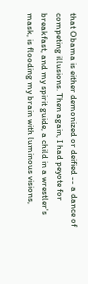that Obama is either demonized or deified -- a dance of competing illusions. Then again, I had peyote for breakfast, and my spirit guide, a child in a wrestler's mask, is flooding my brain with luminous visions,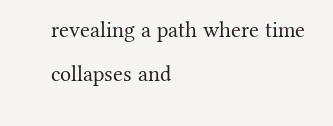revealing a path where time collapses and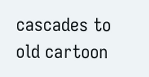cascades to old cartoon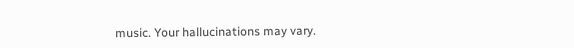music. Your hallucinations may vary.